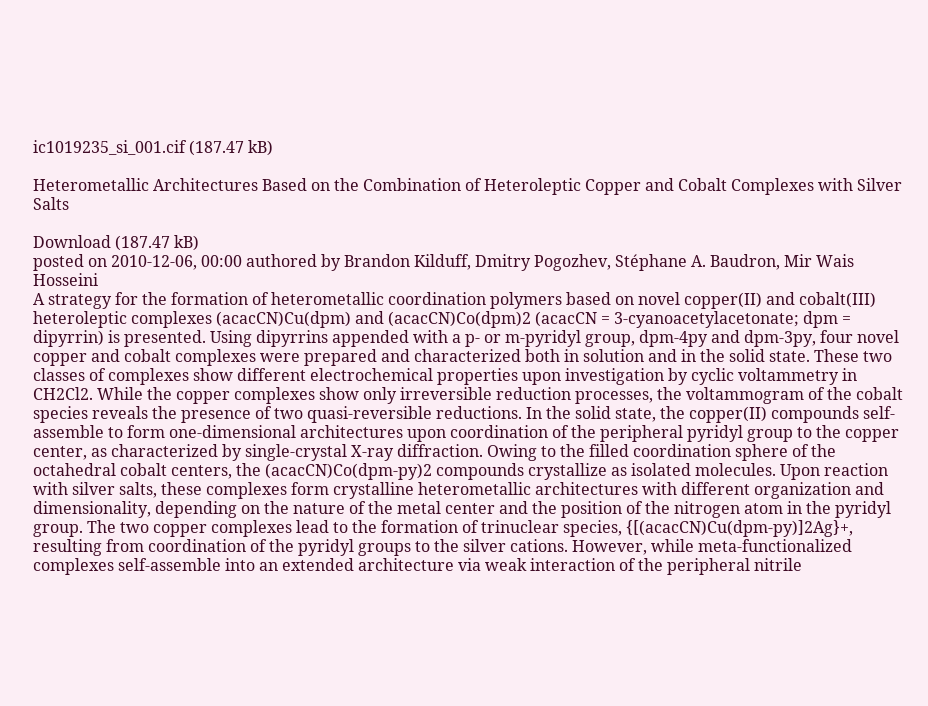ic1019235_si_001.cif (187.47 kB)

Heterometallic Architectures Based on the Combination of Heteroleptic Copper and Cobalt Complexes with Silver Salts

Download (187.47 kB)
posted on 2010-12-06, 00:00 authored by Brandon Kilduff, Dmitry Pogozhev, Stéphane A. Baudron, Mir Wais Hosseini
A strategy for the formation of heterometallic coordination polymers based on novel copper(II) and cobalt(III) heteroleptic complexes (acacCN)Cu(dpm) and (acacCN)Co(dpm)2 (acacCN = 3-cyanoacetylacetonate; dpm = dipyrrin) is presented. Using dipyrrins appended with a p- or m-pyridyl group, dpm-4py and dpm-3py, four novel copper and cobalt complexes were prepared and characterized both in solution and in the solid state. These two classes of complexes show different electrochemical properties upon investigation by cyclic voltammetry in CH2Cl2. While the copper complexes show only irreversible reduction processes, the voltammogram of the cobalt species reveals the presence of two quasi-reversible reductions. In the solid state, the copper(II) compounds self-assemble to form one-dimensional architectures upon coordination of the peripheral pyridyl group to the copper center, as characterized by single-crystal X-ray diffraction. Owing to the filled coordination sphere of the octahedral cobalt centers, the (acacCN)Co(dpm-py)2 compounds crystallize as isolated molecules. Upon reaction with silver salts, these complexes form crystalline heterometallic architectures with different organization and dimensionality, depending on the nature of the metal center and the position of the nitrogen atom in the pyridyl group. The two copper complexes lead to the formation of trinuclear species, {[(acacCN)Cu(dpm-py)]2Ag}+, resulting from coordination of the pyridyl groups to the silver cations. However, while meta-functionalized complexes self-assemble into an extended architecture via weak interaction of the peripheral nitrile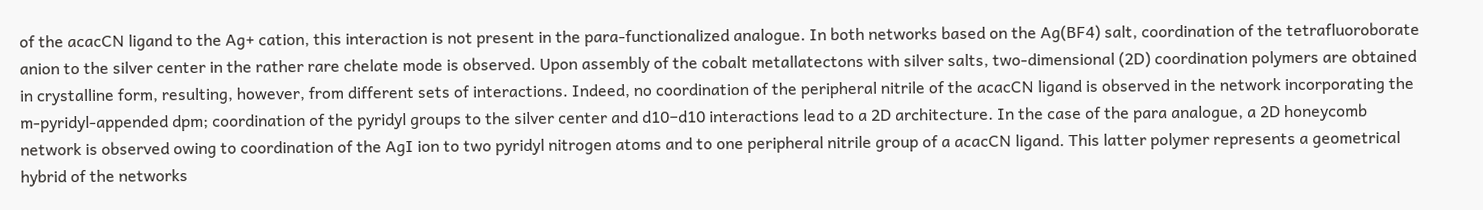of the acacCN ligand to the Ag+ cation, this interaction is not present in the para-functionalized analogue. In both networks based on the Ag(BF4) salt, coordination of the tetrafluoroborate anion to the silver center in the rather rare chelate mode is observed. Upon assembly of the cobalt metallatectons with silver salts, two-dimensional (2D) coordination polymers are obtained in crystalline form, resulting, however, from different sets of interactions. Indeed, no coordination of the peripheral nitrile of the acacCN ligand is observed in the network incorporating the m-pyridyl-appended dpm; coordination of the pyridyl groups to the silver center and d10−d10 interactions lead to a 2D architecture. In the case of the para analogue, a 2D honeycomb network is observed owing to coordination of the AgI ion to two pyridyl nitrogen atoms and to one peripheral nitrile group of a acacCN ligand. This latter polymer represents a geometrical hybrid of the networks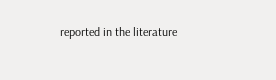reported in the literature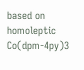based on homoleptic Co(dpm-4py)3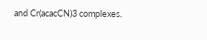and Cr(acacCN)3 complexes.